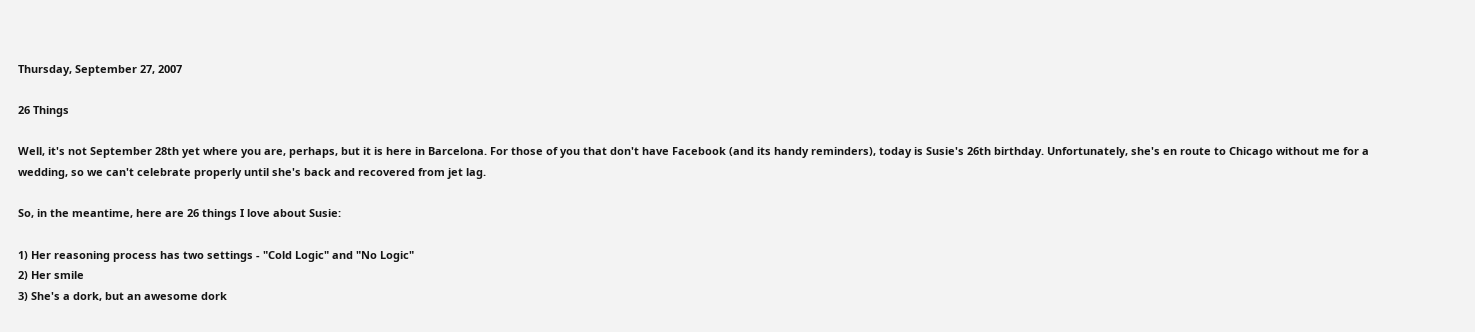Thursday, September 27, 2007

26 Things

Well, it's not September 28th yet where you are, perhaps, but it is here in Barcelona. For those of you that don't have Facebook (and its handy reminders), today is Susie's 26th birthday. Unfortunately, she's en route to Chicago without me for a wedding, so we can't celebrate properly until she's back and recovered from jet lag.

So, in the meantime, here are 26 things I love about Susie:

1) Her reasoning process has two settings - "Cold Logic" and "No Logic"
2) Her smile
3) She's a dork, but an awesome dork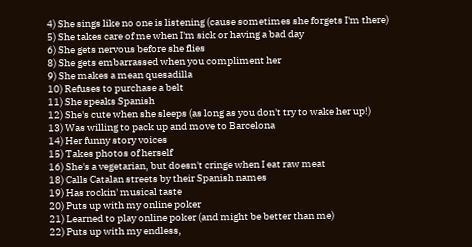4) She sings like no one is listening (cause sometimes she forgets I'm there)
5) She takes care of me when I'm sick or having a bad day
6) She gets nervous before she flies
8) She gets embarrassed when you compliment her
9) She makes a mean quesadilla
10) Refuses to purchase a belt
11) She speaks Spanish
12) She's cute when she sleeps (as long as you don't try to wake her up!)
13) Was willing to pack up and move to Barcelona
14) Her funny story voices
15) Takes photos of herself
16) She's a vegetarian, but doesn't cringe when I eat raw meat
18) Calls Catalan streets by their Spanish names
19) Has rockin' musical taste
20) Puts up with my online poker
21) Learned to play online poker (and might be better than me)
22) Puts up with my endless,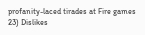profanity-laced tirades at Fire games
23) Dislikes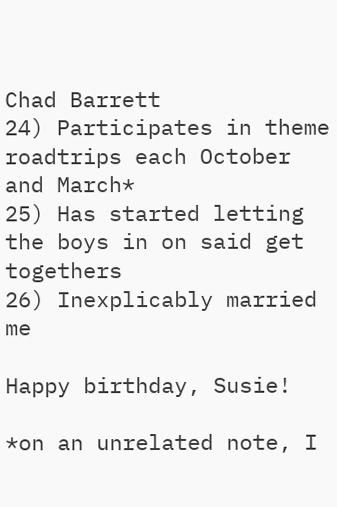Chad Barrett
24) Participates in theme roadtrips each October and March*
25) Has started letting the boys in on said get togethers
26) Inexplicably married me

Happy birthday, Susie!

*on an unrelated note, I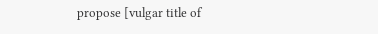propose [vulgar title of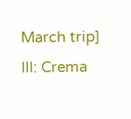March trip] III: Crema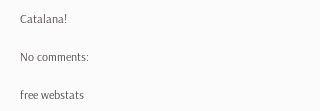Catalana!

No comments:

free webstats